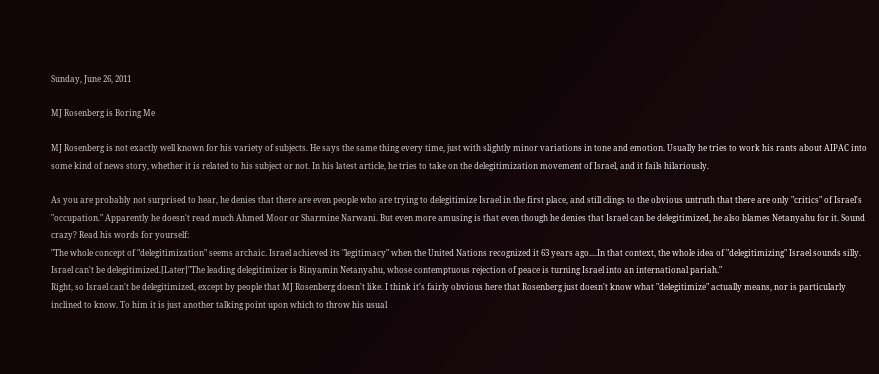Sunday, June 26, 2011

MJ Rosenberg is Boring Me

MJ Rosenberg is not exactly well known for his variety of subjects. He says the same thing every time, just with slightly minor variations in tone and emotion. Usually he tries to work his rants about AIPAC into some kind of news story, whether it is related to his subject or not. In his latest article, he tries to take on the delegitimization movement of Israel, and it fails hilariously.

As you are probably not surprised to hear, he denies that there are even people who are trying to delegitimize Israel in the first place, and still clings to the obvious untruth that there are only "critics" of Israel's "occupation." Apparently he doesn't read much Ahmed Moor or Sharmine Narwani. But even more amusing is that even though he denies that Israel can be delegitimized, he also blames Netanyahu for it. Sound crazy? Read his words for yourself:
"The whole concept of "delegitimization" seems archaic. Israel achieved its "legitimacy" when the United Nations recognized it 63 years ago....In that context, the whole idea of "delegitimizing" Israel sounds silly. Israel can't be delegitimized.[Later]"The leading delegitimizer is Binyamin Netanyahu, whose contemptuous rejection of peace is turning Israel into an international pariah."
Right, so Israel can't be delegitimized, except by people that MJ Rosenberg doesn't like. I think it's fairly obvious here that Rosenberg just doesn't know what "delegitimize" actually means, nor is particularly inclined to know. To him it is just another talking point upon which to throw his usual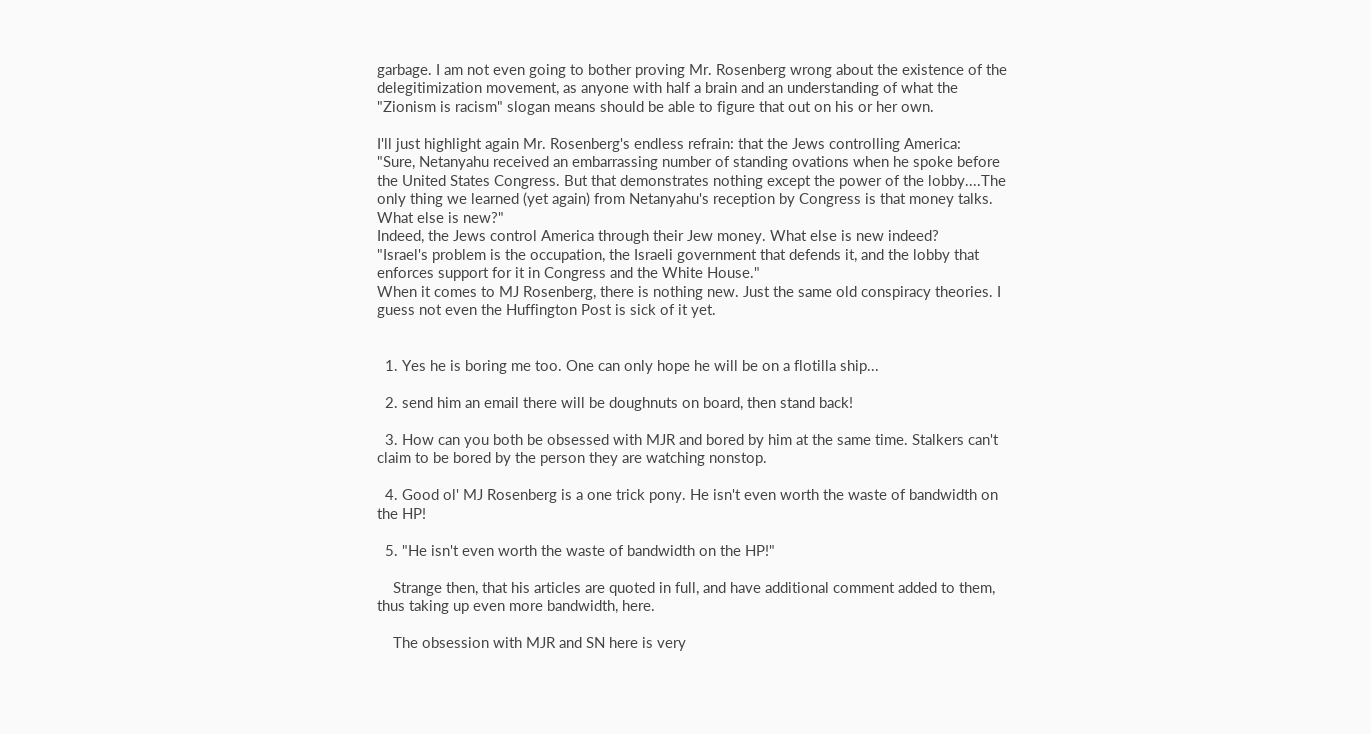garbage. I am not even going to bother proving Mr. Rosenberg wrong about the existence of the delegitimization movement, as anyone with half a brain and an understanding of what the "Zionism is racism" slogan means should be able to figure that out on his or her own.

I'll just highlight again Mr. Rosenberg's endless refrain: that the Jews controlling America:
"Sure, Netanyahu received an embarrassing number of standing ovations when he spoke before the United States Congress. But that demonstrates nothing except the power of the lobby....The only thing we learned (yet again) from Netanyahu's reception by Congress is that money talks. What else is new?"
Indeed, the Jews control America through their Jew money. What else is new indeed?
"Israel's problem is the occupation, the Israeli government that defends it, and the lobby that enforces support for it in Congress and the White House."
When it comes to MJ Rosenberg, there is nothing new. Just the same old conspiracy theories. I guess not even the Huffington Post is sick of it yet.


  1. Yes he is boring me too. One can only hope he will be on a flotilla ship...

  2. send him an email there will be doughnuts on board, then stand back!

  3. How can you both be obsessed with MJR and bored by him at the same time. Stalkers can't claim to be bored by the person they are watching nonstop.

  4. Good ol' MJ Rosenberg is a one trick pony. He isn't even worth the waste of bandwidth on the HP!

  5. "He isn't even worth the waste of bandwidth on the HP!"

    Strange then, that his articles are quoted in full, and have additional comment added to them, thus taking up even more bandwidth, here.

    The obsession with MJR and SN here is very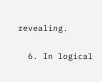revealing.

  6. In logical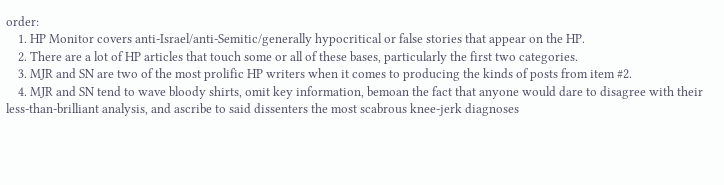order:
    1. HP Monitor covers anti-Israel/anti-Semitic/generally hypocritical or false stories that appear on the HP.
    2. There are a lot of HP articles that touch some or all of these bases, particularly the first two categories.
    3. MJR and SN are two of the most prolific HP writers when it comes to producing the kinds of posts from item #2.
    4. MJR and SN tend to wave bloody shirts, omit key information, bemoan the fact that anyone would dare to disagree with their less-than-brilliant analysis, and ascribe to said dissenters the most scabrous knee-jerk diagnoses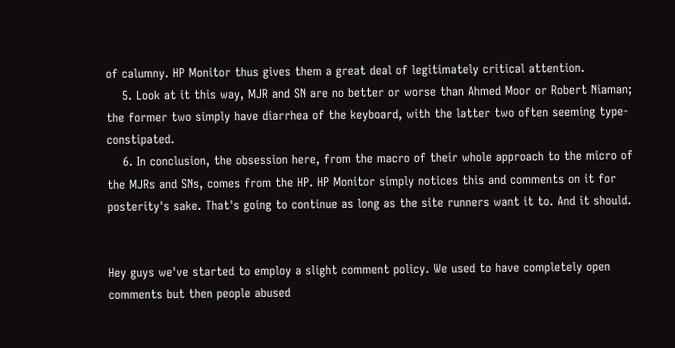of calumny. HP Monitor thus gives them a great deal of legitimately critical attention.
    5. Look at it this way, MJR and SN are no better or worse than Ahmed Moor or Robert Niaman; the former two simply have diarrhea of the keyboard, with the latter two often seeming type-constipated.
    6. In conclusion, the obsession here, from the macro of their whole approach to the micro of the MJRs and SNs, comes from the HP. HP Monitor simply notices this and comments on it for posterity's sake. That's going to continue as long as the site runners want it to. And it should.


Hey guys we've started to employ a slight comment policy. We used to have completely open comments but then people abused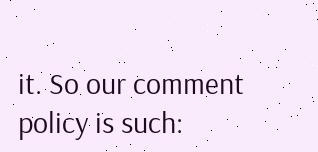it. So our comment policy is such: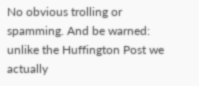No obvious trolling or spamming. And be warned: unlike the Huffington Post we actually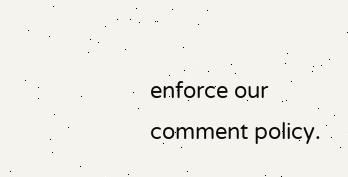enforce our comment policy.